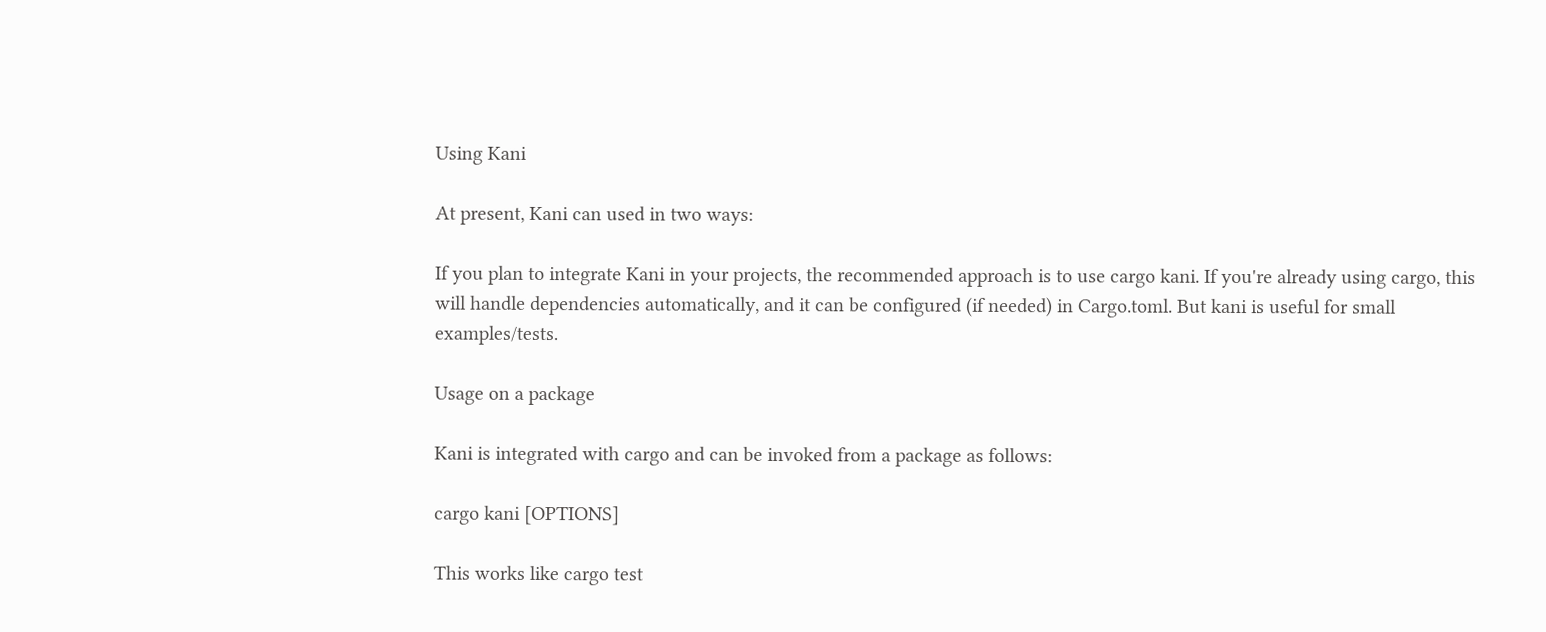Using Kani

At present, Kani can used in two ways:

If you plan to integrate Kani in your projects, the recommended approach is to use cargo kani. If you're already using cargo, this will handle dependencies automatically, and it can be configured (if needed) in Cargo.toml. But kani is useful for small examples/tests.

Usage on a package

Kani is integrated with cargo and can be invoked from a package as follows:

cargo kani [OPTIONS]

This works like cargo test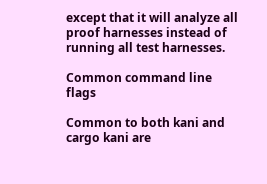except that it will analyze all proof harnesses instead of running all test harnesses.

Common command line flags

Common to both kani and cargo kani are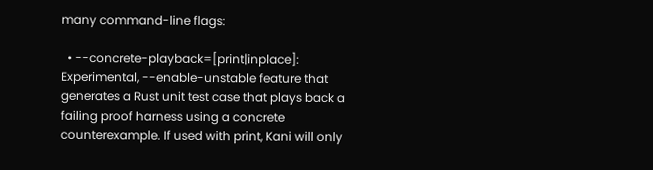many command-line flags:

  • --concrete-playback=[print|inplace]: Experimental, --enable-unstable feature that generates a Rust unit test case that plays back a failing proof harness using a concrete counterexample. If used with print, Kani will only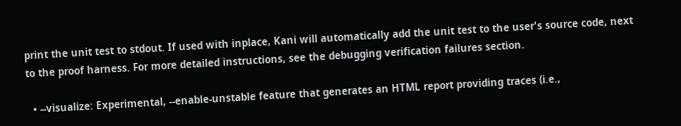print the unit test to stdout. If used with inplace, Kani will automatically add the unit test to the user's source code, next to the proof harness. For more detailed instructions, see the debugging verification failures section.

  • --visualize: Experimental, --enable-unstable feature that generates an HTML report providing traces (i.e.,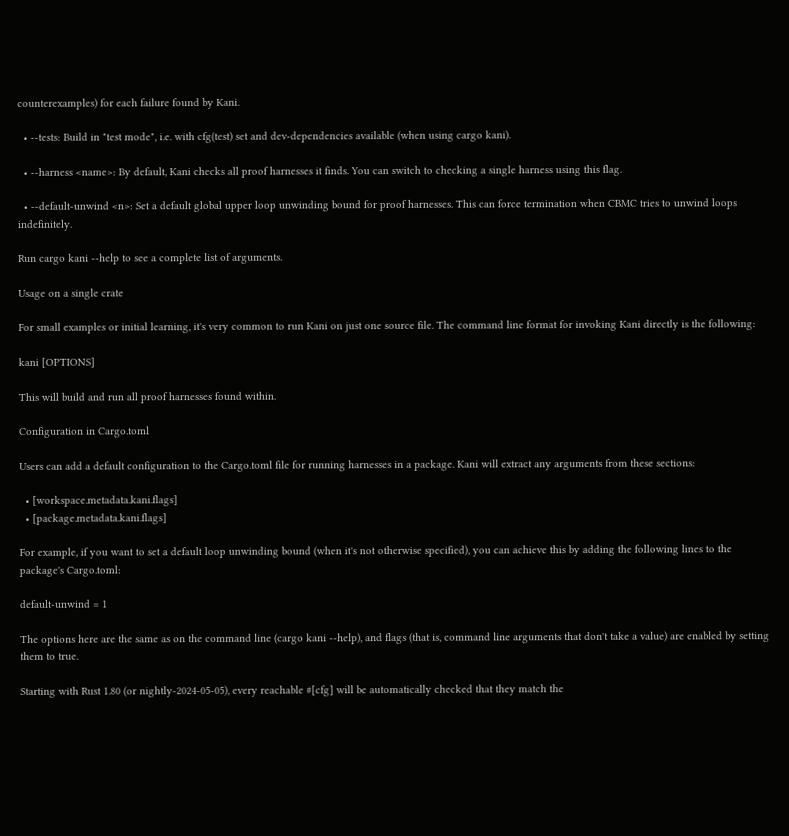counterexamples) for each failure found by Kani.

  • --tests: Build in "test mode", i.e. with cfg(test) set and dev-dependencies available (when using cargo kani).

  • --harness <name>: By default, Kani checks all proof harnesses it finds. You can switch to checking a single harness using this flag.

  • --default-unwind <n>: Set a default global upper loop unwinding bound for proof harnesses. This can force termination when CBMC tries to unwind loops indefinitely.

Run cargo kani --help to see a complete list of arguments.

Usage on a single crate

For small examples or initial learning, it's very common to run Kani on just one source file. The command line format for invoking Kani directly is the following:

kani [OPTIONS]

This will build and run all proof harnesses found within.

Configuration in Cargo.toml

Users can add a default configuration to the Cargo.toml file for running harnesses in a package. Kani will extract any arguments from these sections:

  • [workspace.metadata.kani.flags]
  • [package.metadata.kani.flags]

For example, if you want to set a default loop unwinding bound (when it's not otherwise specified), you can achieve this by adding the following lines to the package's Cargo.toml:

default-unwind = 1

The options here are the same as on the command line (cargo kani --help), and flags (that is, command line arguments that don't take a value) are enabled by setting them to true.

Starting with Rust 1.80 (or nightly-2024-05-05), every reachable #[cfg] will be automatically checked that they match the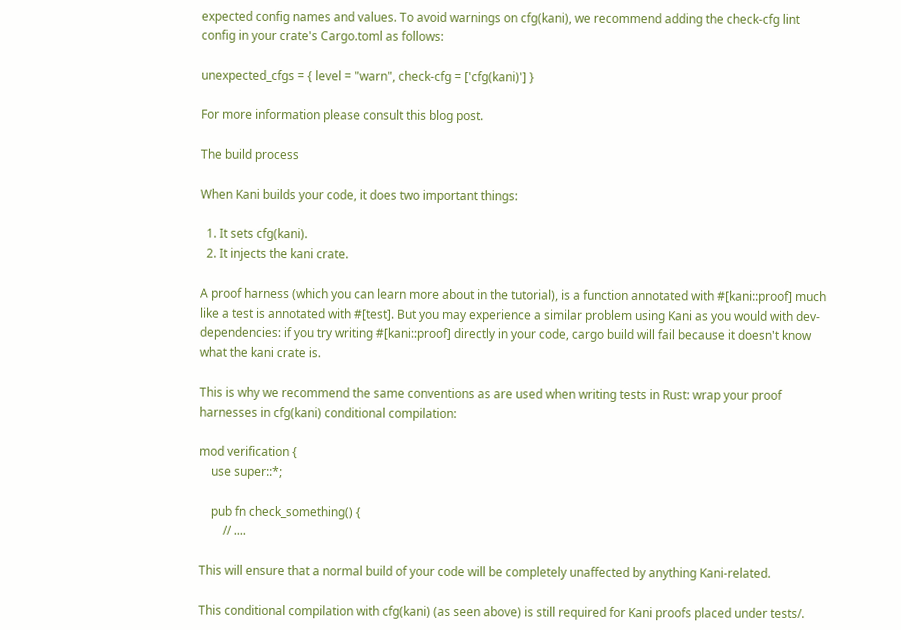expected config names and values. To avoid warnings on cfg(kani), we recommend adding the check-cfg lint config in your crate's Cargo.toml as follows:

unexpected_cfgs = { level = "warn", check-cfg = ['cfg(kani)'] }

For more information please consult this blog post.

The build process

When Kani builds your code, it does two important things:

  1. It sets cfg(kani).
  2. It injects the kani crate.

A proof harness (which you can learn more about in the tutorial), is a function annotated with #[kani::proof] much like a test is annotated with #[test]. But you may experience a similar problem using Kani as you would with dev-dependencies: if you try writing #[kani::proof] directly in your code, cargo build will fail because it doesn't know what the kani crate is.

This is why we recommend the same conventions as are used when writing tests in Rust: wrap your proof harnesses in cfg(kani) conditional compilation:

mod verification {
    use super::*;

    pub fn check_something() {
        // ....

This will ensure that a normal build of your code will be completely unaffected by anything Kani-related.

This conditional compilation with cfg(kani) (as seen above) is still required for Kani proofs placed under tests/.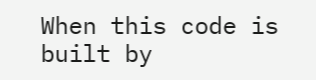When this code is built by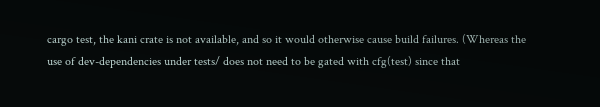cargo test, the kani crate is not available, and so it would otherwise cause build failures. (Whereas the use of dev-dependencies under tests/ does not need to be gated with cfg(test) since that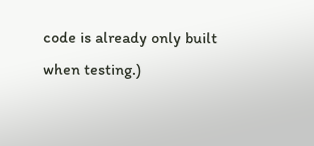code is already only built when testing.)